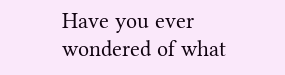Have you ever wondered of what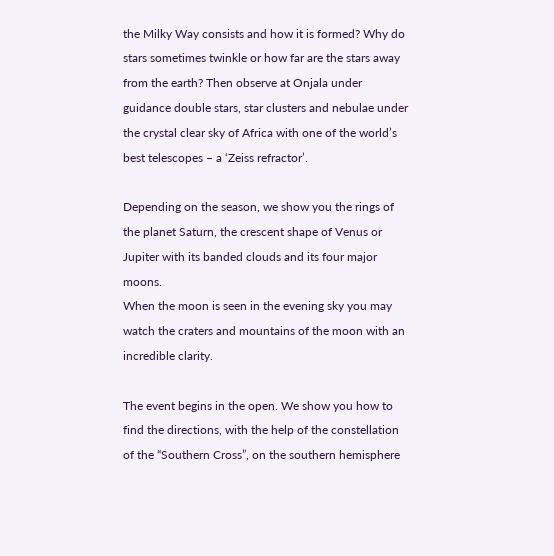the Milky Way consists and how it is formed? Why do stars sometimes twinkle or how far are the stars away from the earth? Then observe at Onjala under guidance double stars, star clusters and nebulae under the crystal clear sky of Africa with one of the world’s best telescopes – a ‘Zeiss refractor’.

Depending on the season, we show you the rings of the planet Saturn, the crescent shape of Venus or Jupiter with its banded clouds and its four major moons.
When the moon is seen in the evening sky you may watch the craters and mountains of the moon with an incredible clarity.

The event begins in the open. We show you how to find the directions, with the help of the constellation of the “Southern Cross”, on the southern hemisphere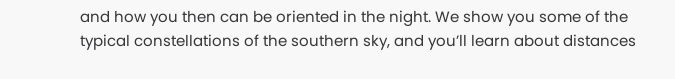and how you then can be oriented in the night. We show you some of the typical constellations of the southern sky, and you’ll learn about distances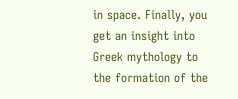in space. Finally, you get an insight into Greek mythology to the formation of the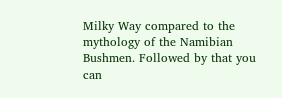Milky Way compared to the mythology of the Namibian Bushmen. Followed by that you can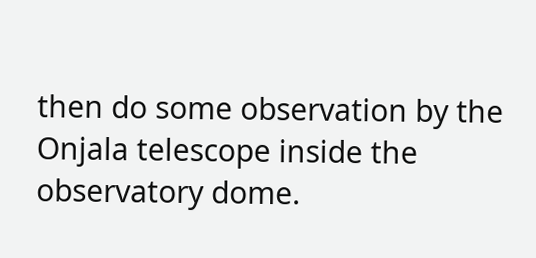then do some observation by the Onjala telescope inside the observatory dome.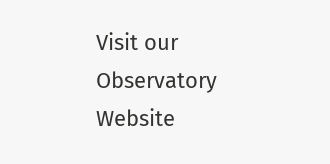Visit our Observatory Website